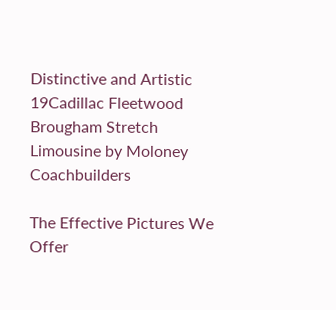Distinctive and Artistic 19Cadillac Fleetwood Brougham Stretch Limousine by Moloney Coachbuilders

The Effective Pictures We Offer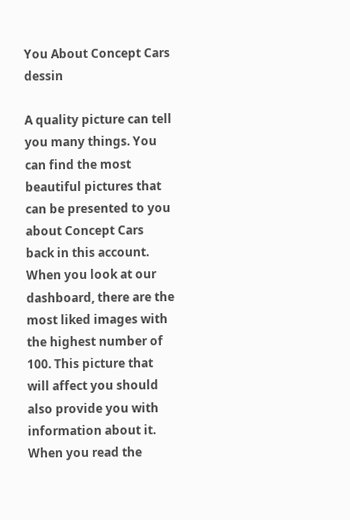You About Concept Cars dessin

A quality picture can tell you many things. You can find the most beautiful pictures that can be presented to you about Concept Cars back in this account. When you look at our dashboard, there are the most liked images with the highest number of 100. This picture that will affect you should also provide you with information about it. When you read the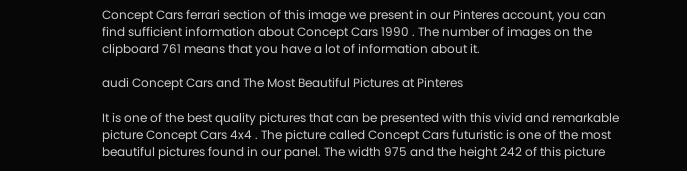Concept Cars ferrari section of this image we present in our Pinteres account, you can find sufficient information about Concept Cars 1990 . The number of images on the clipboard 761 means that you have a lot of information about it.

audi Concept Cars and The Most Beautiful Pictures at Pinteres

It is one of the best quality pictures that can be presented with this vivid and remarkable picture Concept Cars 4x4 . The picture called Concept Cars futuristic is one of the most beautiful pictures found in our panel. The width 975 and the height 242 of this picture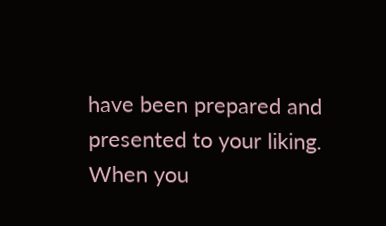have been prepared and presented to your liking. When you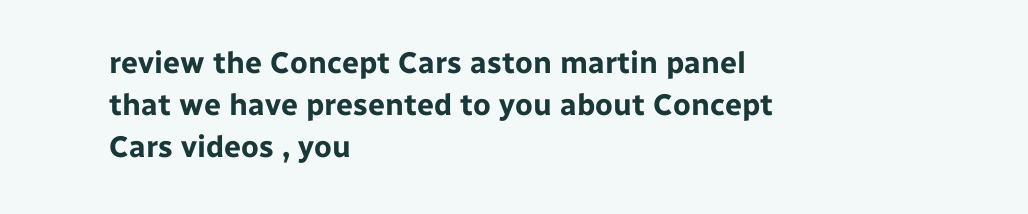review the Concept Cars aston martin panel that we have presented to you about Concept Cars videos , you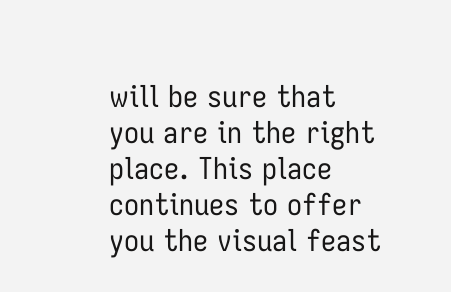will be sure that you are in the right place. This place continues to offer you the visual feast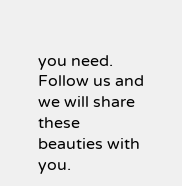you need. Follow us and we will share these beauties with you.